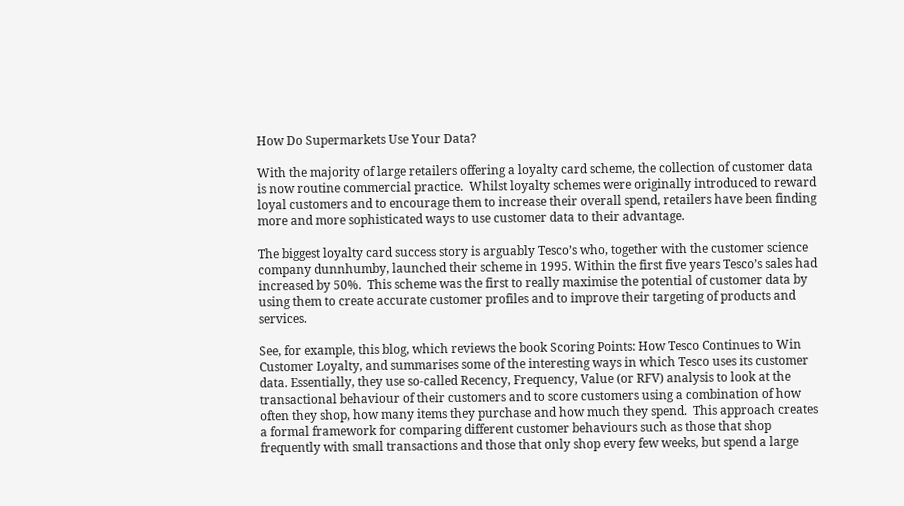How Do Supermarkets Use Your Data?

With the majority of large retailers offering a loyalty card scheme, the collection of customer data is now routine commercial practice.  Whilst loyalty schemes were originally introduced to reward loyal customers and to encourage them to increase their overall spend, retailers have been finding more and more sophisticated ways to use customer data to their advantage.

The biggest loyalty card success story is arguably Tesco’s who, together with the customer science company dunnhumby, launched their scheme in 1995. Within the first five years Tesco’s sales had increased by 50%.  This scheme was the first to really maximise the potential of customer data by using them to create accurate customer profiles and to improve their targeting of products and services.

See, for example, this blog, which reviews the book Scoring Points: How Tesco Continues to Win Customer Loyalty, and summarises some of the interesting ways in which Tesco uses its customer data. Essentially, they use so-called Recency, Frequency, Value (or RFV) analysis to look at the transactional behaviour of their customers and to score customers using a combination of how often they shop, how many items they purchase and how much they spend.  This approach creates a formal framework for comparing different customer behaviours such as those that shop frequently with small transactions and those that only shop every few weeks, but spend a large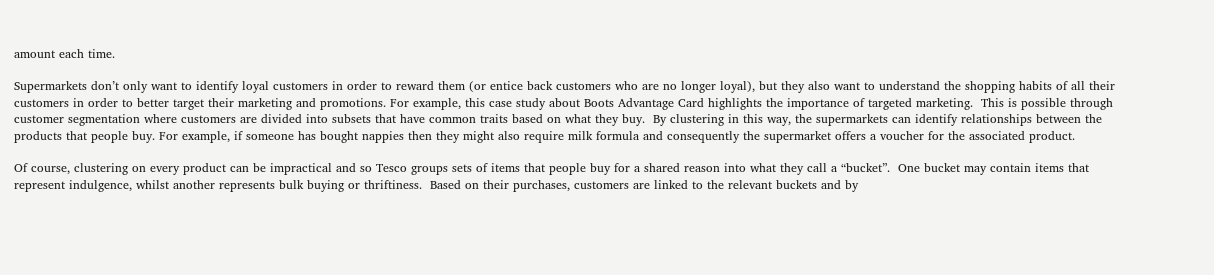amount each time.

Supermarkets don’t only want to identify loyal customers in order to reward them (or entice back customers who are no longer loyal), but they also want to understand the shopping habits of all their customers in order to better target their marketing and promotions. For example, this case study about Boots Advantage Card highlights the importance of targeted marketing.  This is possible through customer segmentation where customers are divided into subsets that have common traits based on what they buy.  By clustering in this way, the supermarkets can identify relationships between the products that people buy. For example, if someone has bought nappies then they might also require milk formula and consequently the supermarket offers a voucher for the associated product.

Of course, clustering on every product can be impractical and so Tesco groups sets of items that people buy for a shared reason into what they call a “bucket”.  One bucket may contain items that represent indulgence, whilst another represents bulk buying or thriftiness.  Based on their purchases, customers are linked to the relevant buckets and by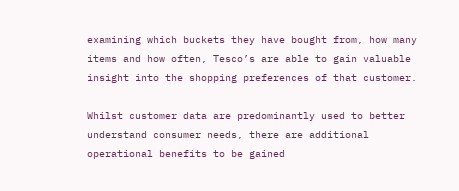examining which buckets they have bought from, how many items and how often, Tesco’s are able to gain valuable insight into the shopping preferences of that customer.

Whilst customer data are predominantly used to better understand consumer needs, there are additional operational benefits to be gained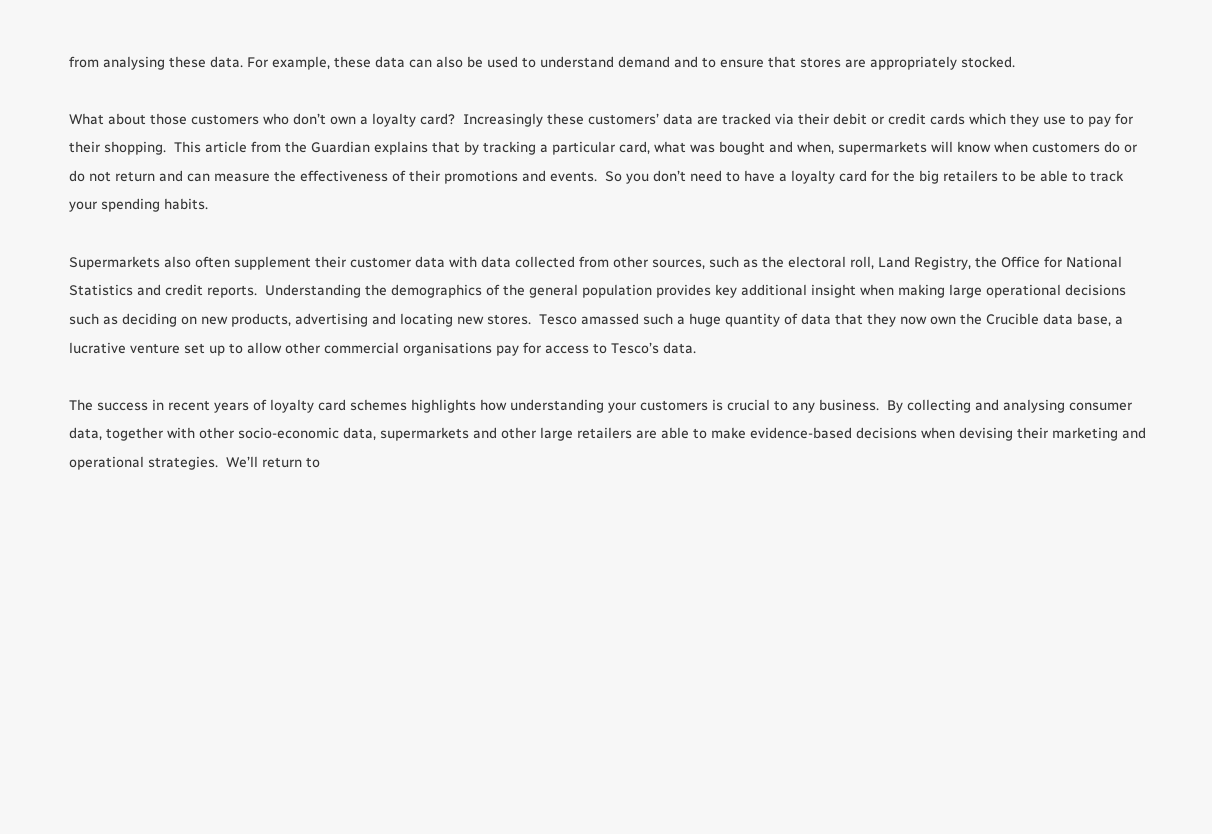from analysing these data. For example, these data can also be used to understand demand and to ensure that stores are appropriately stocked.

What about those customers who don’t own a loyalty card?  Increasingly these customers’ data are tracked via their debit or credit cards which they use to pay for their shopping.  This article from the Guardian explains that by tracking a particular card, what was bought and when, supermarkets will know when customers do or do not return and can measure the effectiveness of their promotions and events.  So you don’t need to have a loyalty card for the big retailers to be able to track your spending habits.

Supermarkets also often supplement their customer data with data collected from other sources, such as the electoral roll, Land Registry, the Office for National Statistics and credit reports.  Understanding the demographics of the general population provides key additional insight when making large operational decisions such as deciding on new products, advertising and locating new stores.  Tesco amassed such a huge quantity of data that they now own the Crucible data base, a lucrative venture set up to allow other commercial organisations pay for access to Tesco’s data.

The success in recent years of loyalty card schemes highlights how understanding your customers is crucial to any business.  By collecting and analysing consumer data, together with other socio-economic data, supermarkets and other large retailers are able to make evidence-based decisions when devising their marketing and operational strategies.  We’ll return to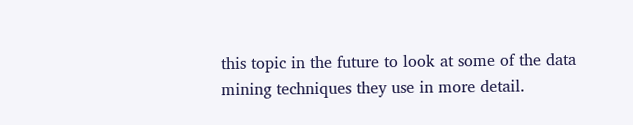this topic in the future to look at some of the data mining techniques they use in more detail.